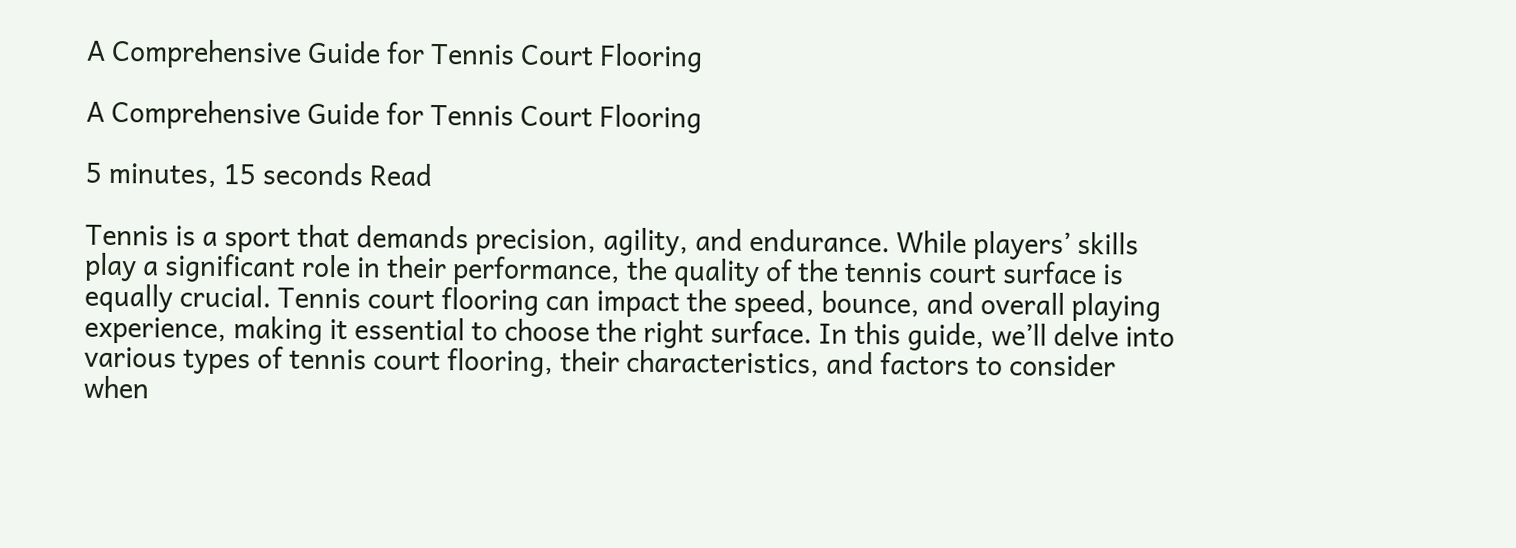A Comprehensive Guide for Tennis Court Flooring

A Comprehensive Guide for Tennis Court Flooring

5 minutes, 15 seconds Read

Tennis is a sport that demands precision, agility, and endurance. While players’ skills play a significant role in their performance, the quality of the tennis court surface is equally crucial. Tennis court flooring can impact the speed, bounce, and overall playing experience, making it essential to choose the right surface. In this guide, we’ll delve into various types of tennis court flooring, their characteristics, and factors to consider when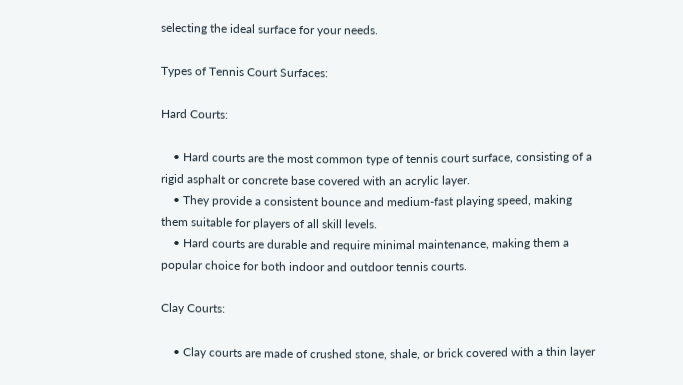selecting the ideal surface for your needs.

Types of Tennis Court Surfaces:

Hard Courts:

    • Hard courts are the most common type of tennis court surface, consisting of a rigid asphalt or concrete base covered with an acrylic layer.
    • They provide a consistent bounce and medium-fast playing speed, making them suitable for players of all skill levels.
    • Hard courts are durable and require minimal maintenance, making them a popular choice for both indoor and outdoor tennis courts.

Clay Courts:

    • Clay courts are made of crushed stone, shale, or brick covered with a thin layer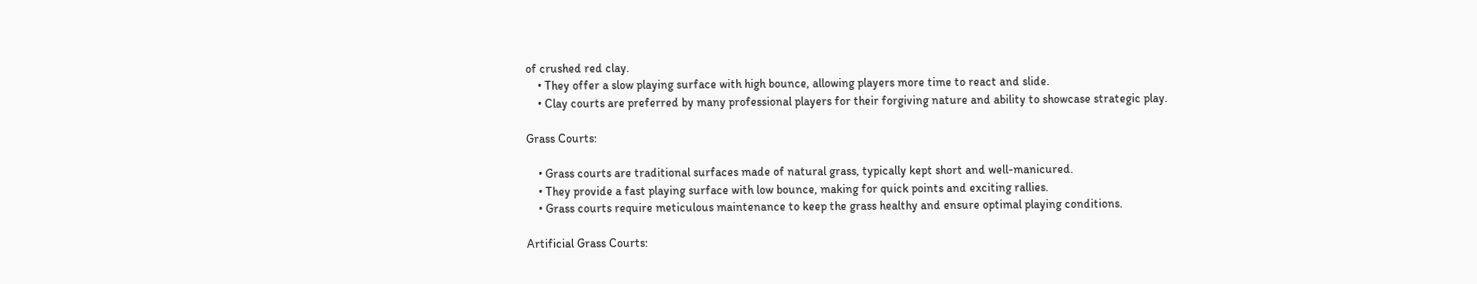of crushed red clay.
    • They offer a slow playing surface with high bounce, allowing players more time to react and slide.
    • Clay courts are preferred by many professional players for their forgiving nature and ability to showcase strategic play.

Grass Courts:

    • Grass courts are traditional surfaces made of natural grass, typically kept short and well-manicured.
    • They provide a fast playing surface with low bounce, making for quick points and exciting rallies.
    • Grass courts require meticulous maintenance to keep the grass healthy and ensure optimal playing conditions.

Artificial Grass Courts: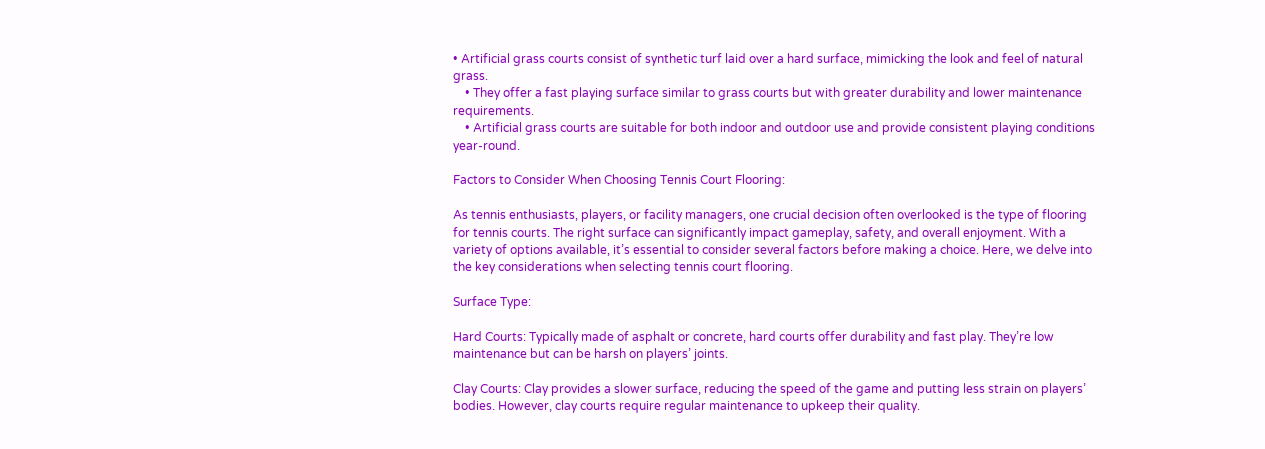• Artificial grass courts consist of synthetic turf laid over a hard surface, mimicking the look and feel of natural grass.
    • They offer a fast playing surface similar to grass courts but with greater durability and lower maintenance requirements.
    • Artificial grass courts are suitable for both indoor and outdoor use and provide consistent playing conditions year-round.

Factors to Consider When Choosing Tennis Court Flooring:

As tennis enthusiasts, players, or facility managers, one crucial decision often overlooked is the type of flooring for tennis courts. The right surface can significantly impact gameplay, safety, and overall enjoyment. With a variety of options available, it’s essential to consider several factors before making a choice. Here, we delve into the key considerations when selecting tennis court flooring.

Surface Type:

Hard Courts: Typically made of asphalt or concrete, hard courts offer durability and fast play. They’re low maintenance but can be harsh on players’ joints.

Clay Courts: Clay provides a slower surface, reducing the speed of the game and putting less strain on players’ bodies. However, clay courts require regular maintenance to upkeep their quality.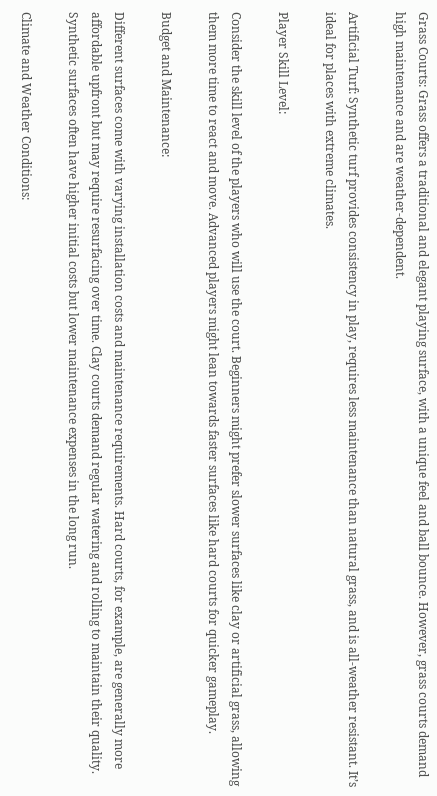Grass Courts: Grass offers a traditional and elegant playing surface, with a unique feel and ball bounce. However, grass courts demand high maintenance and are weather-dependent.

Artificial Turf: Synthetic turf provides consistency in play, requires less maintenance than natural grass, and is all-weather resistant. It’s ideal for places with extreme climates.

Player Skill Level:

Consider the skill level of the players who will use the court. Beginners might prefer slower surfaces like clay or artificial grass, allowing them more time to react and move. Advanced players might lean towards faster surfaces like hard courts for quicker gameplay.

Budget and Maintenance:

Different surfaces come with varying installation costs and maintenance requirements. Hard courts, for example, are generally more affordable upfront but may require resurfacing over time. Clay courts demand regular watering and rolling to maintain their quality. Synthetic surfaces often have higher initial costs but lower maintenance expenses in the long run.

Climate and Weather Conditions: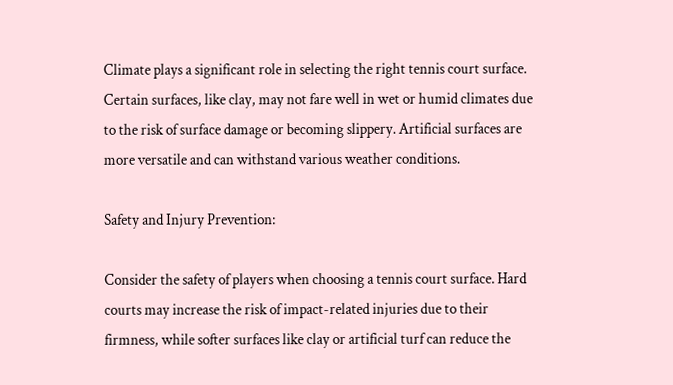Climate plays a significant role in selecting the right tennis court surface. Certain surfaces, like clay, may not fare well in wet or humid climates due to the risk of surface damage or becoming slippery. Artificial surfaces are more versatile and can withstand various weather conditions.

Safety and Injury Prevention:

Consider the safety of players when choosing a tennis court surface. Hard courts may increase the risk of impact-related injuries due to their firmness, while softer surfaces like clay or artificial turf can reduce the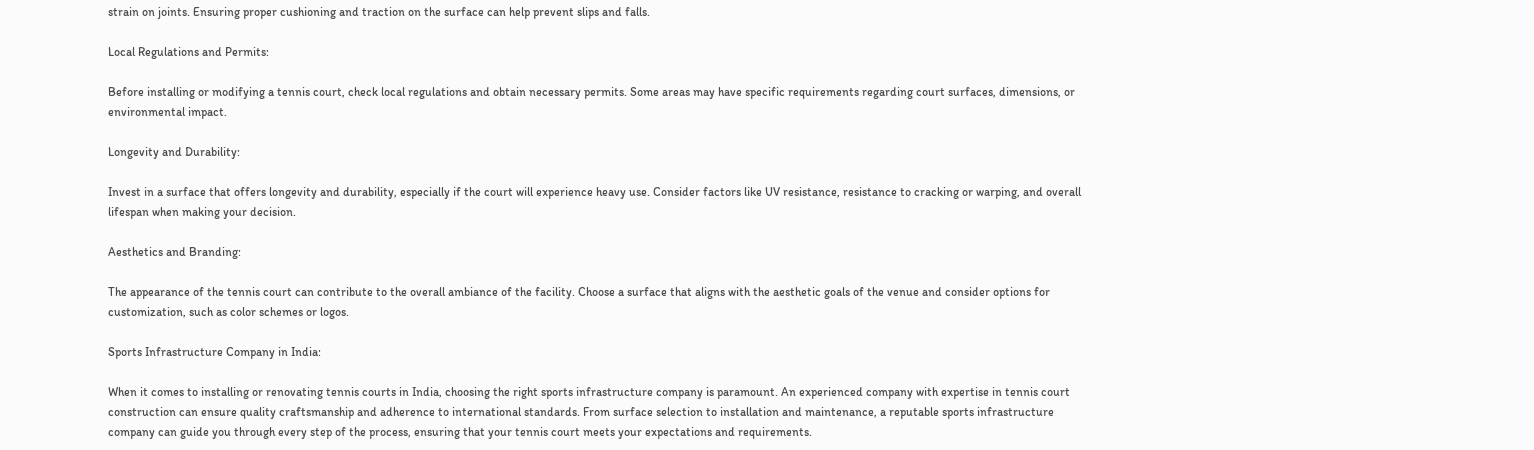strain on joints. Ensuring proper cushioning and traction on the surface can help prevent slips and falls.

Local Regulations and Permits:

Before installing or modifying a tennis court, check local regulations and obtain necessary permits. Some areas may have specific requirements regarding court surfaces, dimensions, or environmental impact.

Longevity and Durability:

Invest in a surface that offers longevity and durability, especially if the court will experience heavy use. Consider factors like UV resistance, resistance to cracking or warping, and overall lifespan when making your decision.

Aesthetics and Branding:

The appearance of the tennis court can contribute to the overall ambiance of the facility. Choose a surface that aligns with the aesthetic goals of the venue and consider options for customization, such as color schemes or logos.

Sports Infrastructure Company in India:

When it comes to installing or renovating tennis courts in India, choosing the right sports infrastructure company is paramount. An experienced company with expertise in tennis court construction can ensure quality craftsmanship and adherence to international standards. From surface selection to installation and maintenance, a reputable sports infrastructure company can guide you through every step of the process, ensuring that your tennis court meets your expectations and requirements.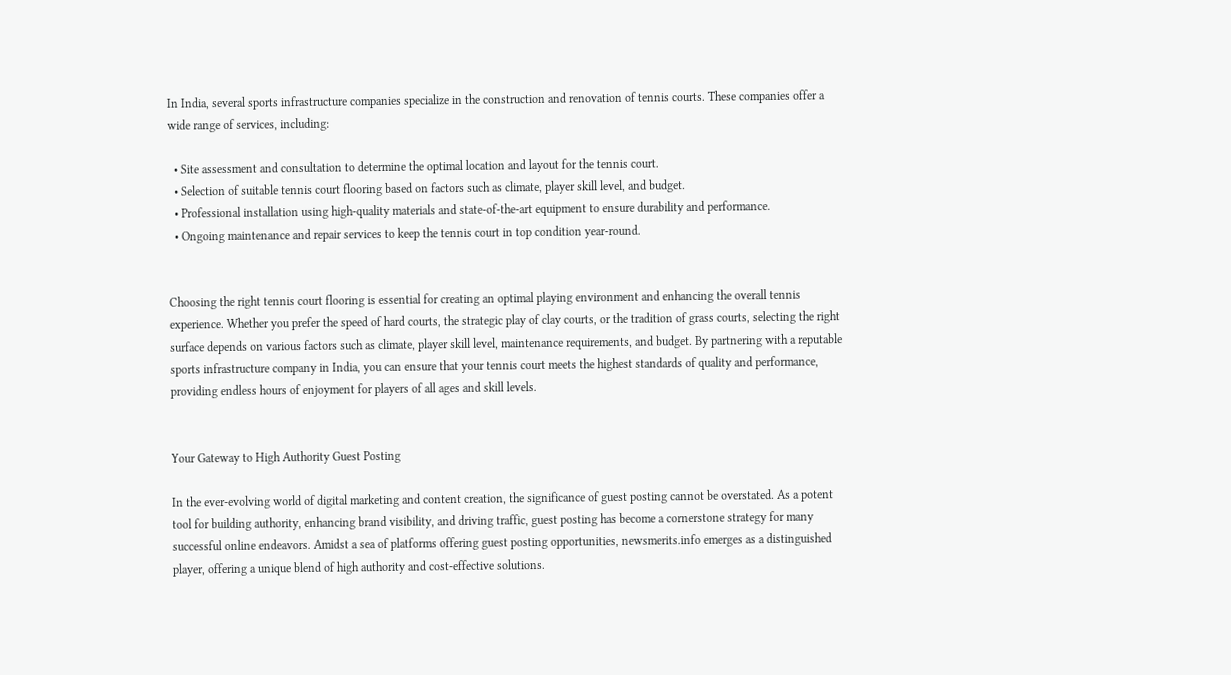In India, several sports infrastructure companies specialize in the construction and renovation of tennis courts. These companies offer a wide range of services, including:

  • Site assessment and consultation to determine the optimal location and layout for the tennis court.
  • Selection of suitable tennis court flooring based on factors such as climate, player skill level, and budget.
  • Professional installation using high-quality materials and state-of-the-art equipment to ensure durability and performance.
  • Ongoing maintenance and repair services to keep the tennis court in top condition year-round.


Choosing the right tennis court flooring is essential for creating an optimal playing environment and enhancing the overall tennis experience. Whether you prefer the speed of hard courts, the strategic play of clay courts, or the tradition of grass courts, selecting the right surface depends on various factors such as climate, player skill level, maintenance requirements, and budget. By partnering with a reputable sports infrastructure company in India, you can ensure that your tennis court meets the highest standards of quality and performance, providing endless hours of enjoyment for players of all ages and skill levels.


Your Gateway to High Authority Guest Posting

In the ever-evolving world of digital marketing and content creation, the significance of guest posting cannot be overstated. As a potent tool for building authority, enhancing brand visibility, and driving traffic, guest posting has become a cornerstone strategy for many successful online endeavors. Amidst a sea of platforms offering guest posting opportunities, newsmerits.info emerges as a distinguished player, offering a unique blend of high authority and cost-effective solutions.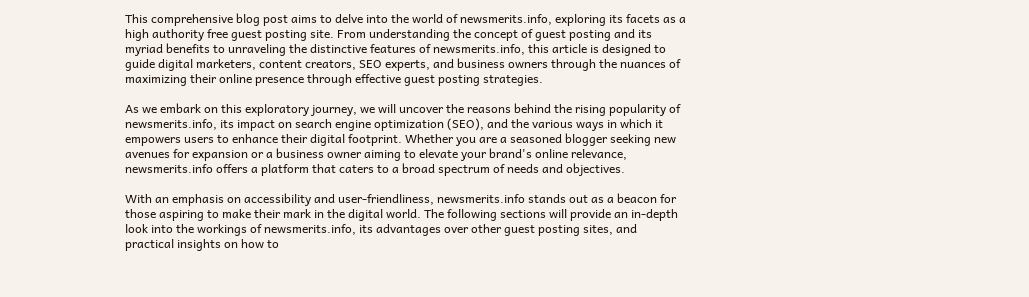This comprehensive blog post aims to delve into the world of newsmerits.info, exploring its facets as a high authority free guest posting site. From understanding the concept of guest posting and its myriad benefits to unraveling the distinctive features of newsmerits.info, this article is designed to guide digital marketers, content creators, SEO experts, and business owners through the nuances of maximizing their online presence through effective guest posting strategies.

As we embark on this exploratory journey, we will uncover the reasons behind the rising popularity of newsmerits.info, its impact on search engine optimization (SEO), and the various ways in which it empowers users to enhance their digital footprint. Whether you are a seasoned blogger seeking new avenues for expansion or a business owner aiming to elevate your brand's online relevance, newsmerits.info offers a platform that caters to a broad spectrum of needs and objectives.

With an emphasis on accessibility and user-friendliness, newsmerits.info stands out as a beacon for those aspiring to make their mark in the digital world. The following sections will provide an in-depth look into the workings of newsmerits.info, its advantages over other guest posting sites, and practical insights on how to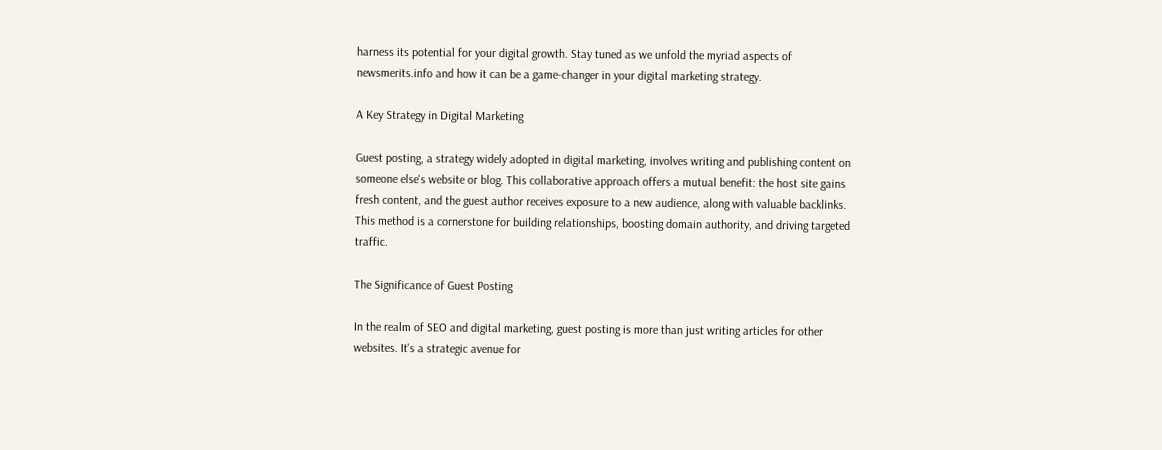harness its potential for your digital growth. Stay tuned as we unfold the myriad aspects of newsmerits.info and how it can be a game-changer in your digital marketing strategy.

A Key Strategy in Digital Marketing

Guest posting, a strategy widely adopted in digital marketing, involves writing and publishing content on someone else's website or blog. This collaborative approach offers a mutual benefit: the host site gains fresh content, and the guest author receives exposure to a new audience, along with valuable backlinks. This method is a cornerstone for building relationships, boosting domain authority, and driving targeted traffic.

The Significance of Guest Posting

In the realm of SEO and digital marketing, guest posting is more than just writing articles for other websites. It's a strategic avenue for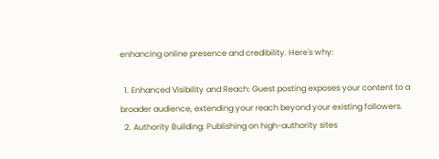enhancing online presence and credibility. Here's why:

  1. Enhanced Visibility and Reach: Guest posting exposes your content to a broader audience, extending your reach beyond your existing followers.
  2. Authority Building: Publishing on high-authority sites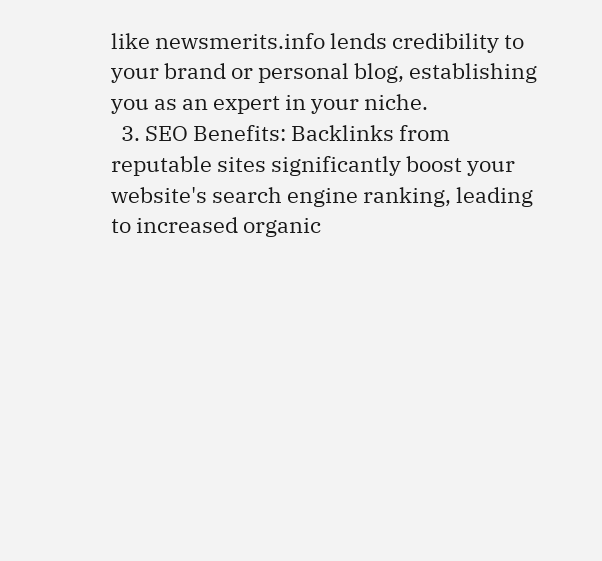like newsmerits.info lends credibility to your brand or personal blog, establishing you as an expert in your niche.
  3. SEO Benefits: Backlinks from reputable sites significantly boost your website's search engine ranking, leading to increased organic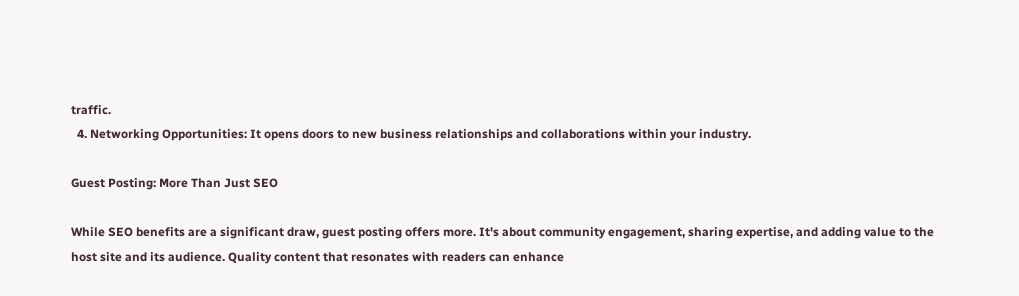traffic.
  4. Networking Opportunities: It opens doors to new business relationships and collaborations within your industry.

Guest Posting: More Than Just SEO

While SEO benefits are a significant draw, guest posting offers more. It's about community engagement, sharing expertise, and adding value to the host site and its audience. Quality content that resonates with readers can enhance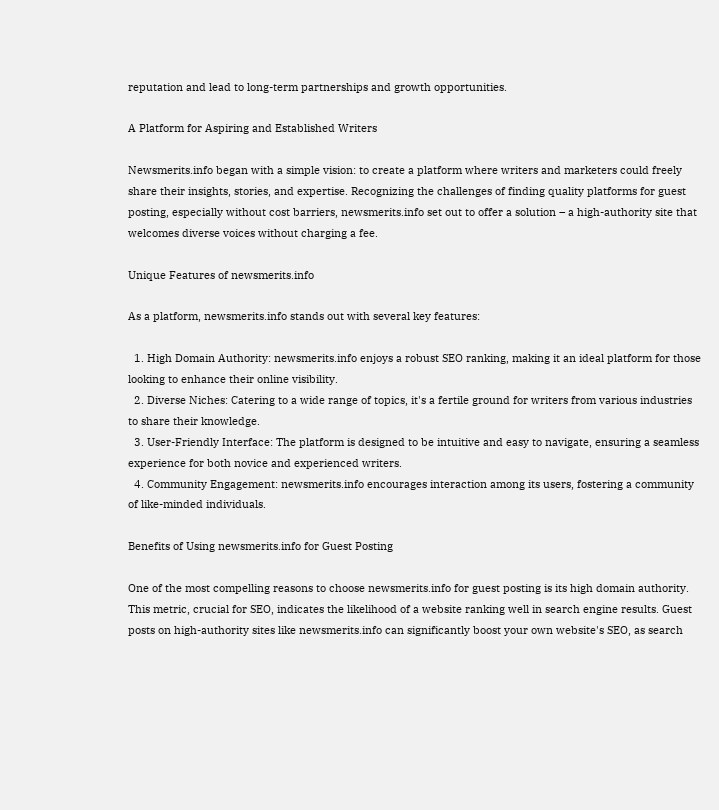reputation and lead to long-term partnerships and growth opportunities.

A Platform for Aspiring and Established Writers

Newsmerits.info began with a simple vision: to create a platform where writers and marketers could freely share their insights, stories, and expertise. Recognizing the challenges of finding quality platforms for guest posting, especially without cost barriers, newsmerits.info set out to offer a solution – a high-authority site that welcomes diverse voices without charging a fee.

Unique Features of newsmerits.info

As a platform, newsmerits.info stands out with several key features:

  1. High Domain Authority: newsmerits.info enjoys a robust SEO ranking, making it an ideal platform for those looking to enhance their online visibility.
  2. Diverse Niches: Catering to a wide range of topics, it's a fertile ground for writers from various industries to share their knowledge.
  3. User-Friendly Interface: The platform is designed to be intuitive and easy to navigate, ensuring a seamless experience for both novice and experienced writers.
  4. Community Engagement: newsmerits.info encourages interaction among its users, fostering a community of like-minded individuals.

Benefits of Using newsmerits.info for Guest Posting

One of the most compelling reasons to choose newsmerits.info for guest posting is its high domain authority. This metric, crucial for SEO, indicates the likelihood of a website ranking well in search engine results. Guest posts on high-authority sites like newsmerits.info can significantly boost your own website's SEO, as search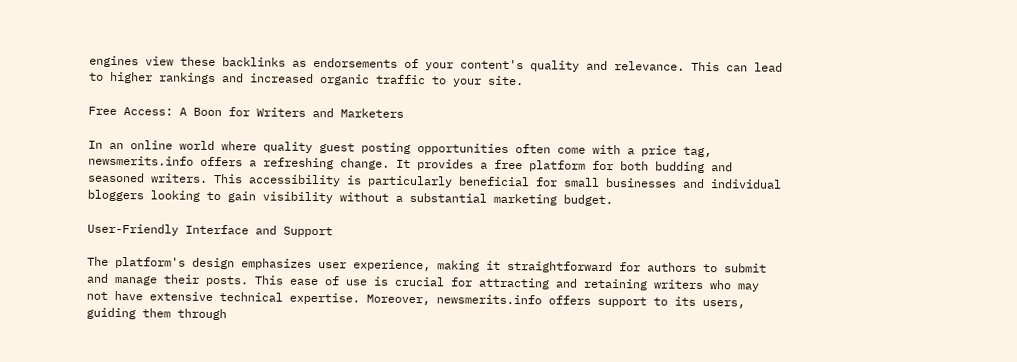engines view these backlinks as endorsements of your content's quality and relevance. This can lead to higher rankings and increased organic traffic to your site.

Free Access: A Boon for Writers and Marketers

In an online world where quality guest posting opportunities often come with a price tag, newsmerits.info offers a refreshing change. It provides a free platform for both budding and seasoned writers. This accessibility is particularly beneficial for small businesses and individual bloggers looking to gain visibility without a substantial marketing budget.

User-Friendly Interface and Support

The platform's design emphasizes user experience, making it straightforward for authors to submit and manage their posts. This ease of use is crucial for attracting and retaining writers who may not have extensive technical expertise. Moreover, newsmerits.info offers support to its users, guiding them through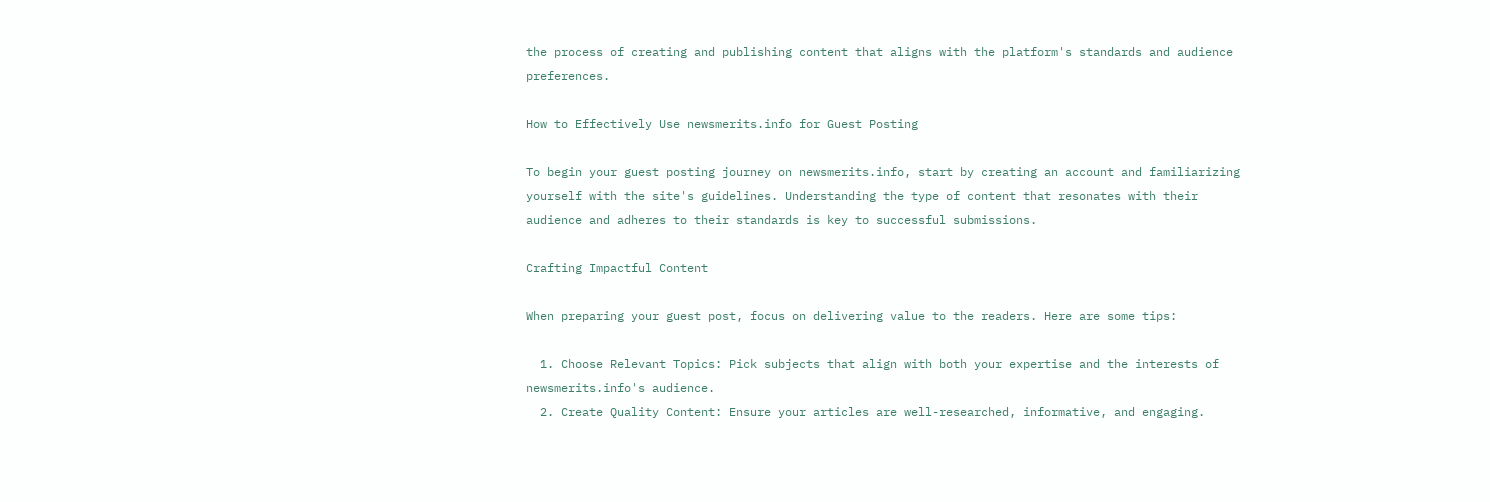the process of creating and publishing content that aligns with the platform's standards and audience preferences.

How to Effectively Use newsmerits.info for Guest Posting

To begin your guest posting journey on newsmerits.info, start by creating an account and familiarizing yourself with the site's guidelines. Understanding the type of content that resonates with their audience and adheres to their standards is key to successful submissions.

Crafting Impactful Content

When preparing your guest post, focus on delivering value to the readers. Here are some tips:

  1. Choose Relevant Topics: Pick subjects that align with both your expertise and the interests of newsmerits.info's audience.
  2. Create Quality Content: Ensure your articles are well-researched, informative, and engaging.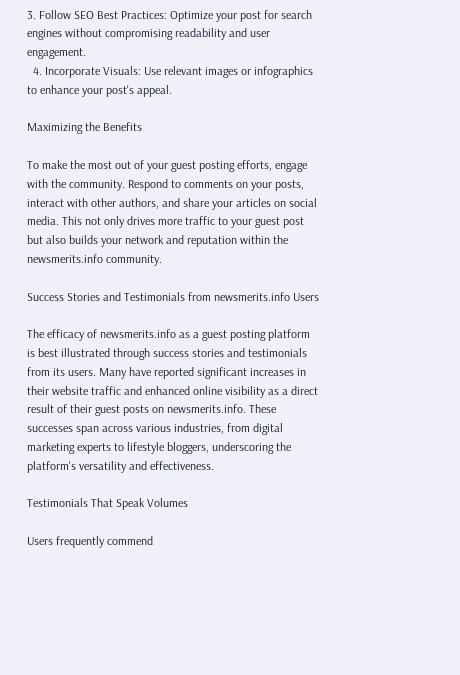3. Follow SEO Best Practices: Optimize your post for search engines without compromising readability and user engagement.
  4. Incorporate Visuals: Use relevant images or infographics to enhance your post's appeal.

Maximizing the Benefits

To make the most out of your guest posting efforts, engage with the community. Respond to comments on your posts, interact with other authors, and share your articles on social media. This not only drives more traffic to your guest post but also builds your network and reputation within the newsmerits.info community.

Success Stories and Testimonials from newsmerits.info Users

The efficacy of newsmerits.info as a guest posting platform is best illustrated through success stories and testimonials from its users. Many have reported significant increases in their website traffic and enhanced online visibility as a direct result of their guest posts on newsmerits.info. These successes span across various industries, from digital marketing experts to lifestyle bloggers, underscoring the platform's versatility and effectiveness.

Testimonials That Speak Volumes

Users frequently commend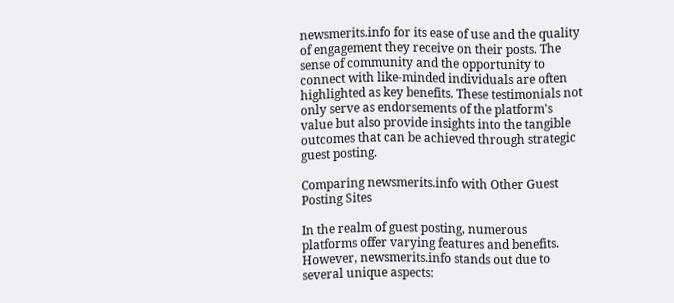newsmerits.info for its ease of use and the quality of engagement they receive on their posts. The sense of community and the opportunity to connect with like-minded individuals are often highlighted as key benefits. These testimonials not only serve as endorsements of the platform's value but also provide insights into the tangible outcomes that can be achieved through strategic guest posting.

Comparing newsmerits.info with Other Guest Posting Sites

In the realm of guest posting, numerous platforms offer varying features and benefits. However, newsmerits.info stands out due to several unique aspects: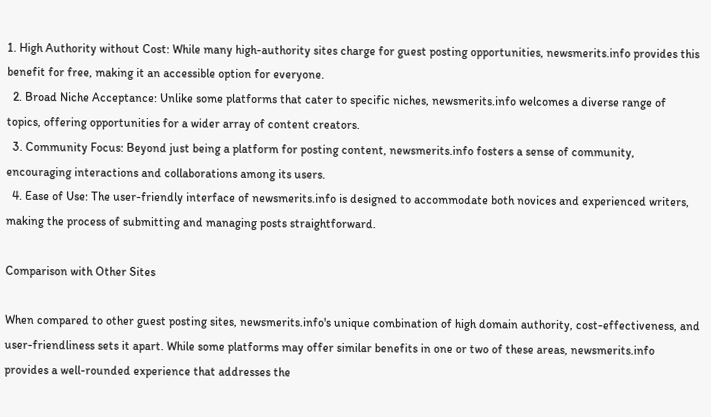1. High Authority without Cost: While many high-authority sites charge for guest posting opportunities, newsmerits.info provides this benefit for free, making it an accessible option for everyone.
  2. Broad Niche Acceptance: Unlike some platforms that cater to specific niches, newsmerits.info welcomes a diverse range of topics, offering opportunities for a wider array of content creators.
  3. Community Focus: Beyond just being a platform for posting content, newsmerits.info fosters a sense of community, encouraging interactions and collaborations among its users.
  4. Ease of Use: The user-friendly interface of newsmerits.info is designed to accommodate both novices and experienced writers, making the process of submitting and managing posts straightforward.

Comparison with Other Sites

When compared to other guest posting sites, newsmerits.info's unique combination of high domain authority, cost-effectiveness, and user-friendliness sets it apart. While some platforms may offer similar benefits in one or two of these areas, newsmerits.info provides a well-rounded experience that addresses the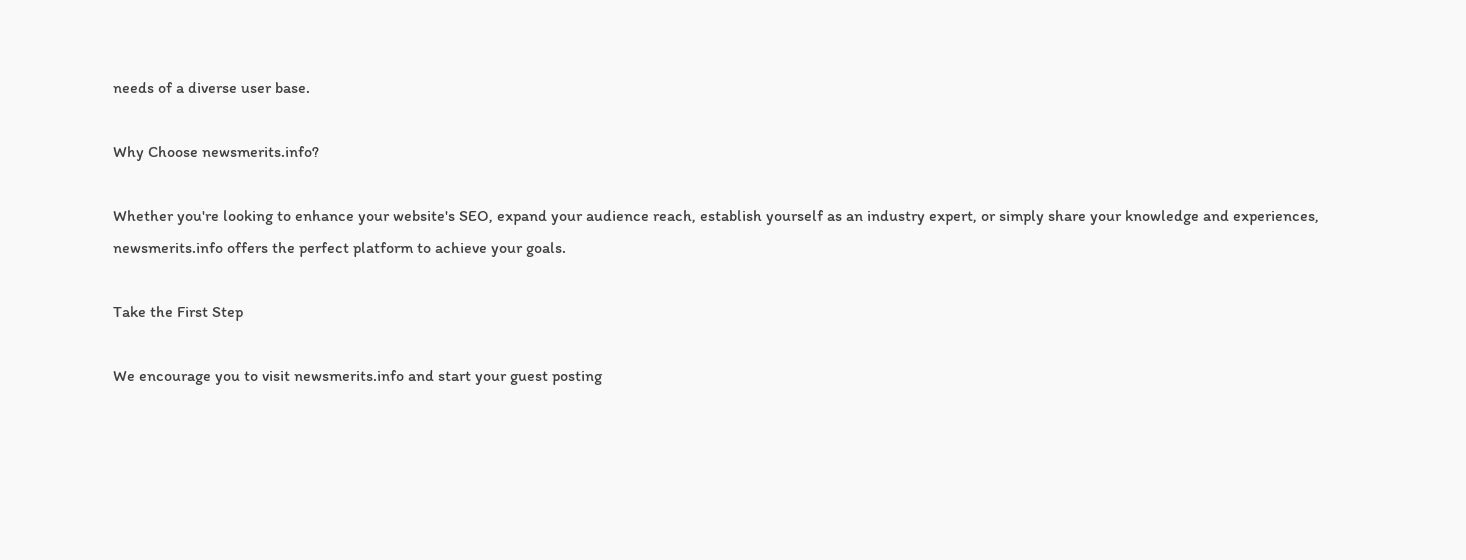needs of a diverse user base.

Why Choose newsmerits.info?

Whether you're looking to enhance your website's SEO, expand your audience reach, establish yourself as an industry expert, or simply share your knowledge and experiences, newsmerits.info offers the perfect platform to achieve your goals.

Take the First Step

We encourage you to visit newsmerits.info and start your guest posting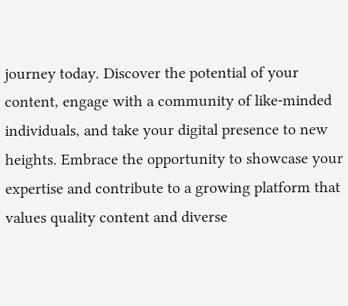journey today. Discover the potential of your content, engage with a community of like-minded individuals, and take your digital presence to new heights. Embrace the opportunity to showcase your expertise and contribute to a growing platform that values quality content and diverse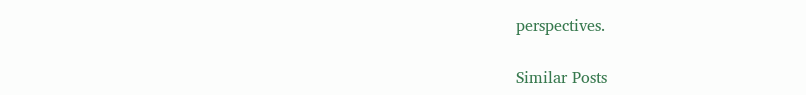perspectives.

Similar Posts